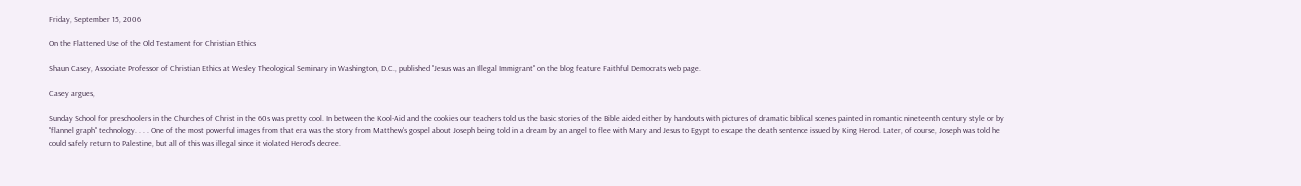Friday, September 15, 2006

On the Flattened Use of the Old Testament for Christian Ethics

Shaun Casey, Associate Professor of Christian Ethics at Wesley Theological Seminary in Washington, D.C., published "Jesus was an Illegal Immigrant" on the blog feature Faithful Democrats web page.

Casey argues,

Sunday School for preschoolers in the Churches of Christ in the 60s was pretty cool. In between the Kool-Aid and the cookies our teachers told us the basic stories of the Bible aided either by handouts with pictures of dramatic biblical scenes painted in romantic nineteenth century style or by "flannel graph" technology. . . . One of the most powerful images from that era was the story from Matthew's gospel about Joseph being told in a dream by an angel to flee with Mary and Jesus to Egypt to escape the death sentence issued by King Herod. Later, of course, Joseph was told he could safely return to Palestine, but all of this was illegal since it violated Herod's decree.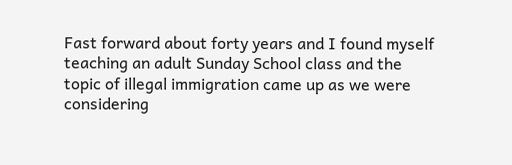Fast forward about forty years and I found myself teaching an adult Sunday School class and the topic of illegal immigration came up as we were considering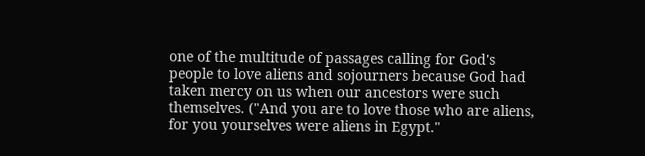one of the multitude of passages calling for God's people to love aliens and sojourners because God had taken mercy on us when our ancestors were such themselves. ("And you are to love those who are aliens, for you yourselves were aliens in Egypt."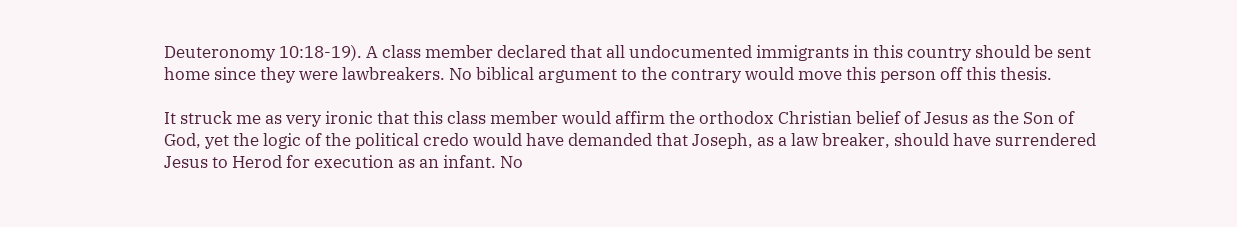Deuteronomy 10:18-19). A class member declared that all undocumented immigrants in this country should be sent home since they were lawbreakers. No biblical argument to the contrary would move this person off this thesis.

It struck me as very ironic that this class member would affirm the orthodox Christian belief of Jesus as the Son of God, yet the logic of the political credo would have demanded that Joseph, as a law breaker, should have surrendered Jesus to Herod for execution as an infant. No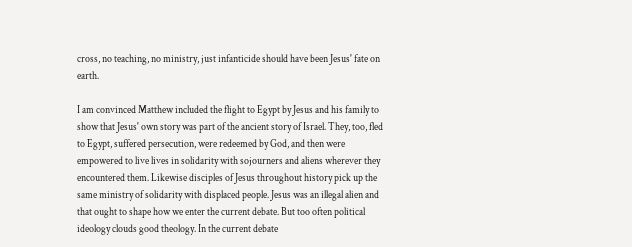cross, no teaching, no ministry, just infanticide should have been Jesus' fate on earth.

I am convinced Matthew included the flight to Egypt by Jesus and his family to show that Jesus' own story was part of the ancient story of Israel. They, too, fled to Egypt, suffered persecution, were redeemed by God, and then were empowered to live lives in solidarity with sojourners and aliens wherever they encountered them. Likewise disciples of Jesus throughout history pick up the same ministry of solidarity with displaced people. Jesus was an illegal alien and that ought to shape how we enter the current debate. But too often political ideology clouds good theology. In the current debate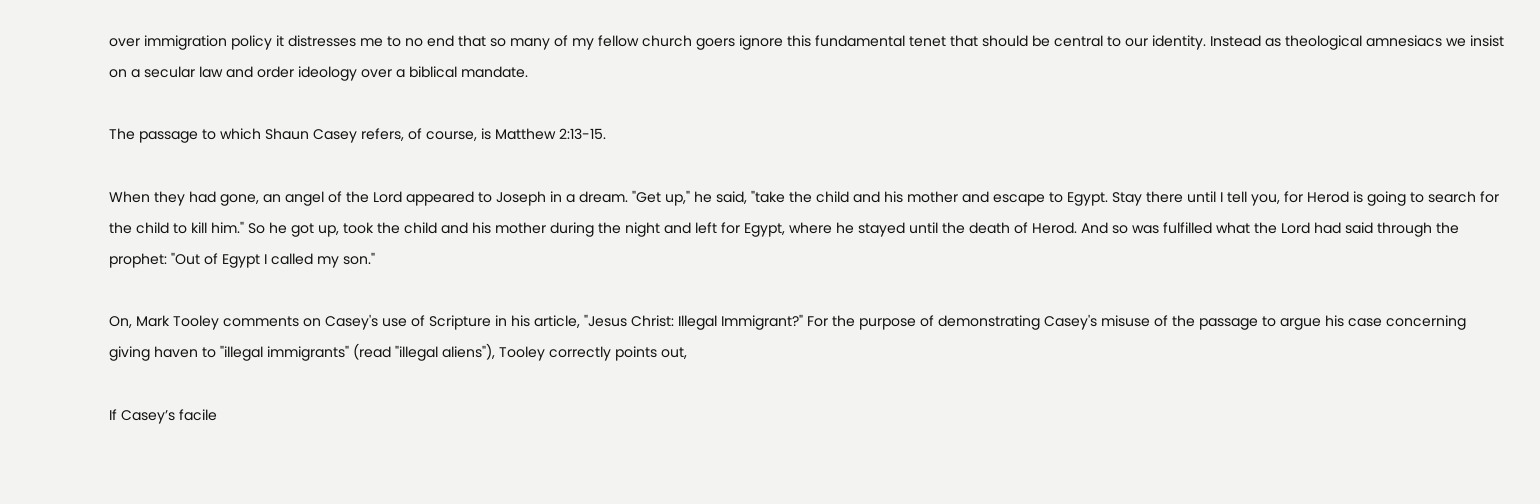over immigration policy it distresses me to no end that so many of my fellow church goers ignore this fundamental tenet that should be central to our identity. Instead as theological amnesiacs we insist on a secular law and order ideology over a biblical mandate.

The passage to which Shaun Casey refers, of course, is Matthew 2:13-15.

When they had gone, an angel of the Lord appeared to Joseph in a dream. "Get up," he said, "take the child and his mother and escape to Egypt. Stay there until I tell you, for Herod is going to search for the child to kill him." So he got up, took the child and his mother during the night and left for Egypt, where he stayed until the death of Herod. And so was fulfilled what the Lord had said through the prophet: "Out of Egypt I called my son."

On, Mark Tooley comments on Casey's use of Scripture in his article, "Jesus Christ: Illegal Immigrant?" For the purpose of demonstrating Casey's misuse of the passage to argue his case concerning giving haven to "illegal immigrants" (read "illegal aliens"), Tooley correctly points out,

If Casey’s facile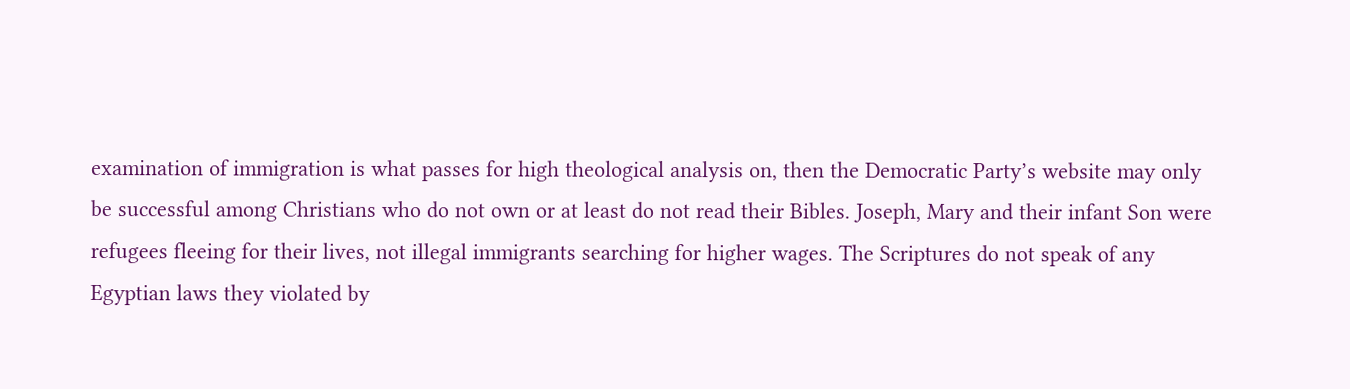examination of immigration is what passes for high theological analysis on, then the Democratic Party’s website may only be successful among Christians who do not own or at least do not read their Bibles. Joseph, Mary and their infant Son were refugees fleeing for their lives, not illegal immigrants searching for higher wages. The Scriptures do not speak of any Egyptian laws they violated by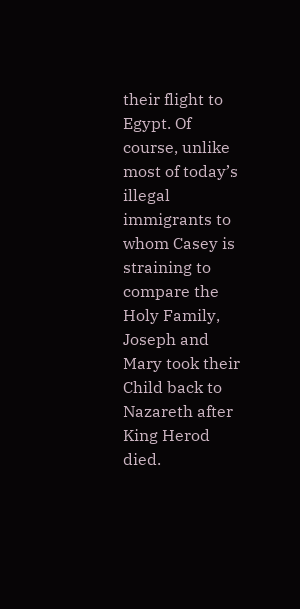their flight to Egypt. Of course, unlike most of today’s illegal immigrants to whom Casey is straining to compare the Holy Family, Joseph and Mary took their Child back to Nazareth after King Herod died.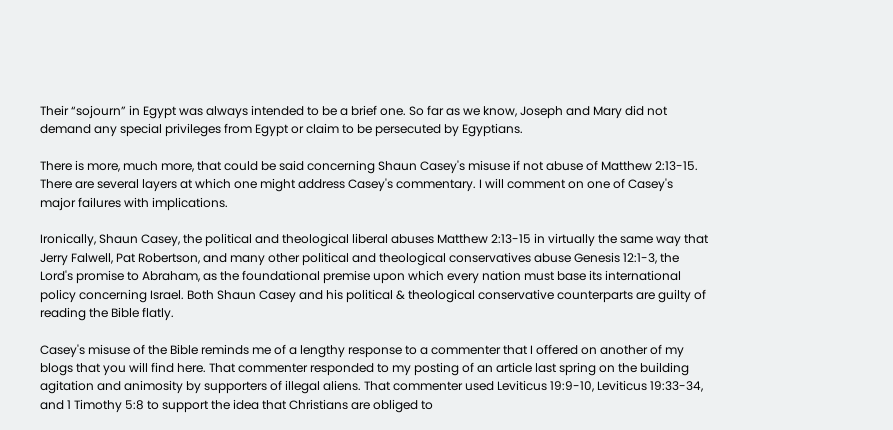Their “sojourn” in Egypt was always intended to be a brief one. So far as we know, Joseph and Mary did not demand any special privileges from Egypt or claim to be persecuted by Egyptians.

There is more, much more, that could be said concerning Shaun Casey's misuse if not abuse of Matthew 2:13-15. There are several layers at which one might address Casey's commentary. I will comment on one of Casey's major failures with implications.

Ironically, Shaun Casey, the political and theological liberal abuses Matthew 2:13-15 in virtually the same way that Jerry Falwell, Pat Robertson, and many other political and theological conservatives abuse Genesis 12:1-3, the Lord's promise to Abraham, as the foundational premise upon which every nation must base its international policy concerning Israel. Both Shaun Casey and his political & theological conservative counterparts are guilty of reading the Bible flatly.

Casey's misuse of the Bible reminds me of a lengthy response to a commenter that I offered on another of my blogs that you will find here. That commenter responded to my posting of an article last spring on the building agitation and animosity by supporters of illegal aliens. That commenter used Leviticus 19:9-10, Leviticus 19:33-34, and 1 Timothy 5:8 to support the idea that Christians are obliged to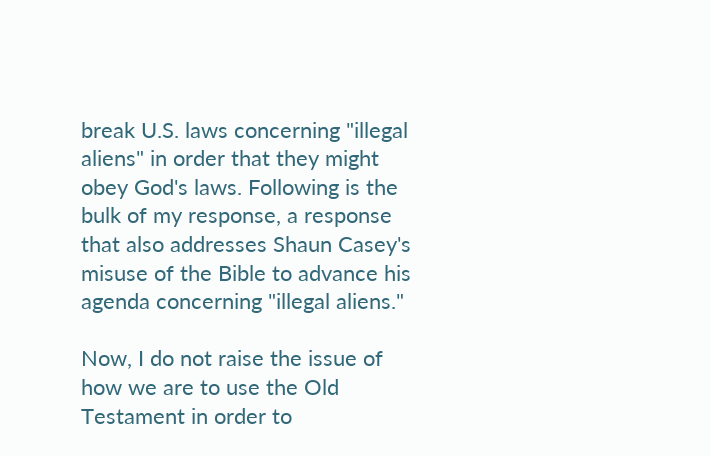break U.S. laws concerning "illegal aliens" in order that they might obey God's laws. Following is the bulk of my response, a response that also addresses Shaun Casey's misuse of the Bible to advance his agenda concerning "illegal aliens."

Now, I do not raise the issue of how we are to use the Old Testament in order to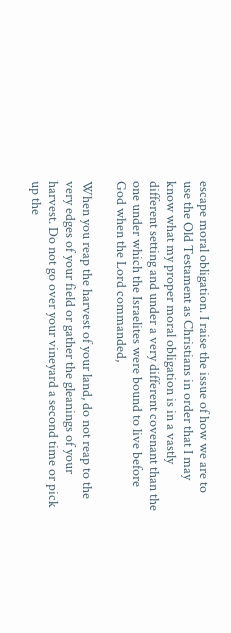escape moral obligation. I raise the issue of how we are to use the Old Testament as Christians in order that I may know what my proper moral obligation is in a vastly different setting and under a very different covenant than the one under which the Israelites were bound to live before God when the Lord commanded,

When you reap the harvest of your land, do not reap to the very edges of your field or gather the gleanings of your harvest. Do not go over your vineyard a second time or pick up the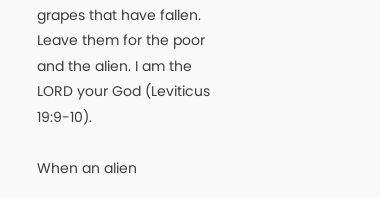grapes that have fallen. Leave them for the poor and the alien. I am the LORD your God (Leviticus 19:9-10).

When an alien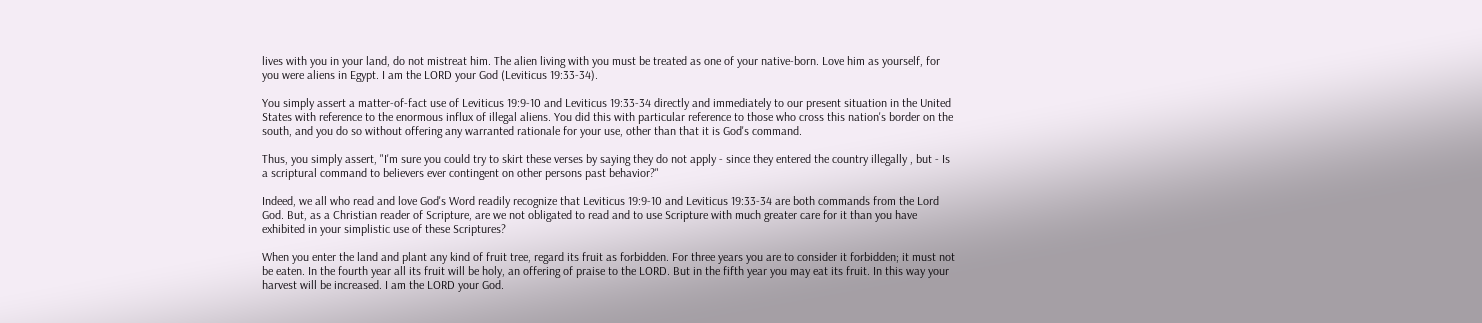lives with you in your land, do not mistreat him. The alien living with you must be treated as one of your native-born. Love him as yourself, for you were aliens in Egypt. I am the LORD your God (Leviticus 19:33-34).

You simply assert a matter-of-fact use of Leviticus 19:9-10 and Leviticus 19:33-34 directly and immediately to our present situation in the United States with reference to the enormous influx of illegal aliens. You did this with particular reference to those who cross this nation's border on the south, and you do so without offering any warranted rationale for your use, other than that it is God's command.

Thus, you simply assert, "I'm sure you could try to skirt these verses by saying they do not apply - since they entered the country illegally , but - Is a scriptural command to believers ever contingent on other persons past behavior?"

Indeed, we all who read and love God's Word readily recognize that Leviticus 19:9-10 and Leviticus 19:33-34 are both commands from the Lord God. But, as a Christian reader of Scripture, are we not obligated to read and to use Scripture with much greater care for it than you have exhibited in your simplistic use of these Scriptures?

When you enter the land and plant any kind of fruit tree, regard its fruit as forbidden. For three years you are to consider it forbidden; it must not be eaten. In the fourth year all its fruit will be holy, an offering of praise to the LORD. But in the fifth year you may eat its fruit. In this way your harvest will be increased. I am the LORD your God.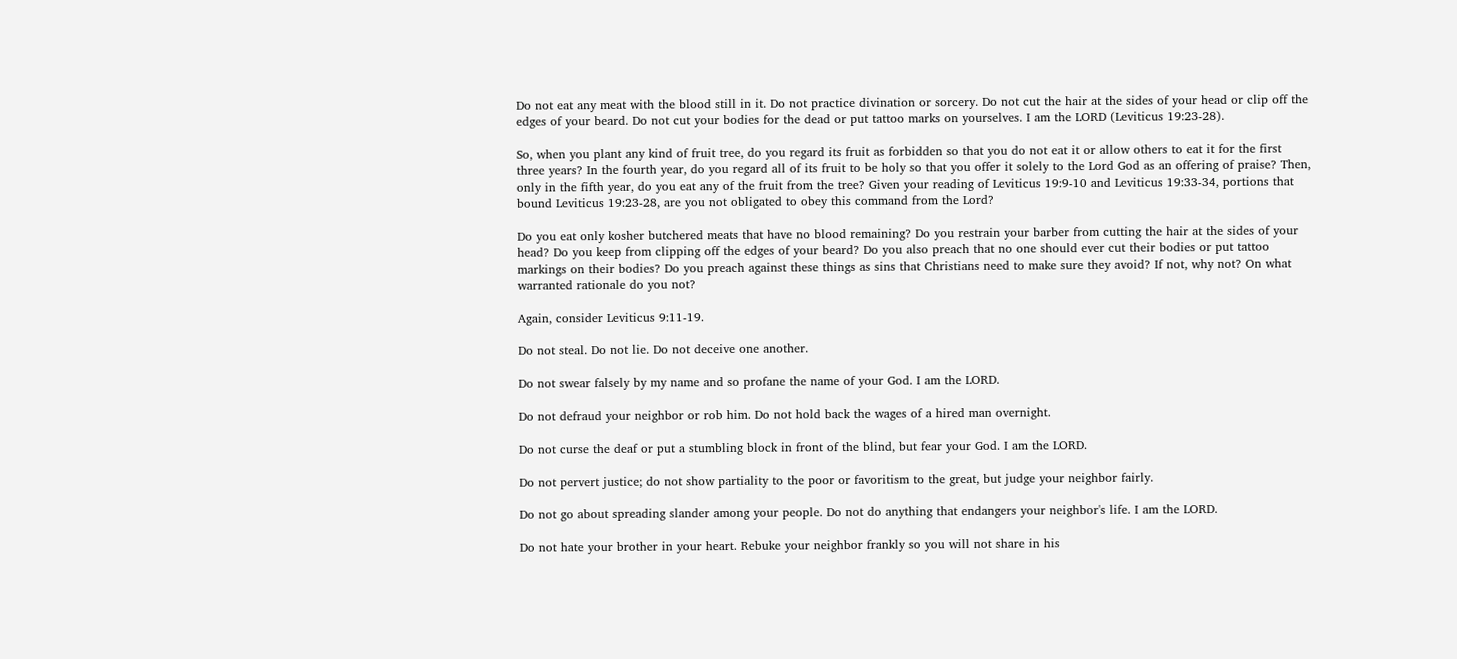Do not eat any meat with the blood still in it. Do not practice divination or sorcery. Do not cut the hair at the sides of your head or clip off the edges of your beard. Do not cut your bodies for the dead or put tattoo marks on yourselves. I am the LORD (Leviticus 19:23-28).

So, when you plant any kind of fruit tree, do you regard its fruit as forbidden so that you do not eat it or allow others to eat it for the first three years? In the fourth year, do you regard all of its fruit to be holy so that you offer it solely to the Lord God as an offering of praise? Then, only in the fifth year, do you eat any of the fruit from the tree? Given your reading of Leviticus 19:9-10 and Leviticus 19:33-34, portions that bound Leviticus 19:23-28, are you not obligated to obey this command from the Lord?

Do you eat only kosher butchered meats that have no blood remaining? Do you restrain your barber from cutting the hair at the sides of your head? Do you keep from clipping off the edges of your beard? Do you also preach that no one should ever cut their bodies or put tattoo markings on their bodies? Do you preach against these things as sins that Christians need to make sure they avoid? If not, why not? On what warranted rationale do you not?

Again, consider Leviticus 9:11-19.

Do not steal. Do not lie. Do not deceive one another.

Do not swear falsely by my name and so profane the name of your God. I am the LORD.

Do not defraud your neighbor or rob him. Do not hold back the wages of a hired man overnight.

Do not curse the deaf or put a stumbling block in front of the blind, but fear your God. I am the LORD.

Do not pervert justice; do not show partiality to the poor or favoritism to the great, but judge your neighbor fairly.

Do not go about spreading slander among your people. Do not do anything that endangers your neighbor's life. I am the LORD.

Do not hate your brother in your heart. Rebuke your neighbor frankly so you will not share in his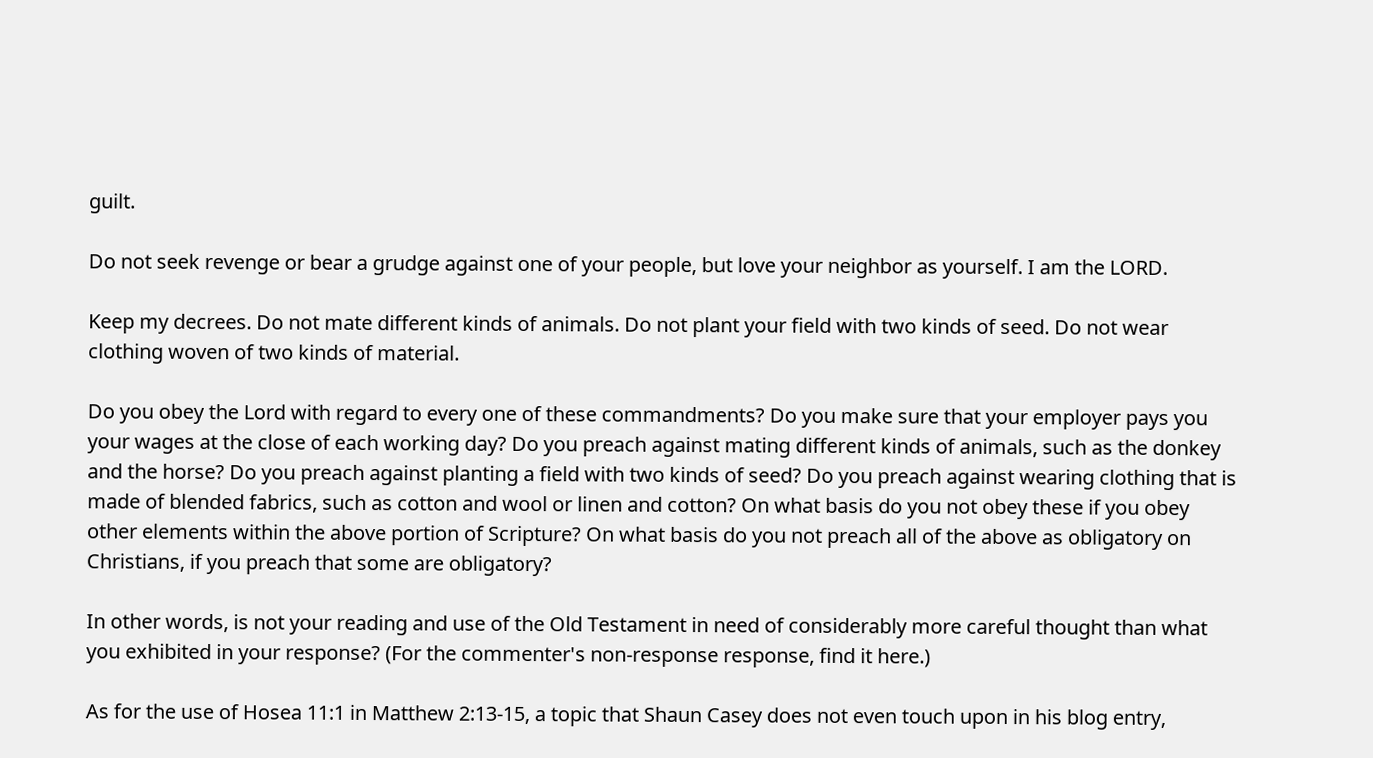guilt.

Do not seek revenge or bear a grudge against one of your people, but love your neighbor as yourself. I am the LORD.

Keep my decrees. Do not mate different kinds of animals. Do not plant your field with two kinds of seed. Do not wear clothing woven of two kinds of material.

Do you obey the Lord with regard to every one of these commandments? Do you make sure that your employer pays you your wages at the close of each working day? Do you preach against mating different kinds of animals, such as the donkey and the horse? Do you preach against planting a field with two kinds of seed? Do you preach against wearing clothing that is made of blended fabrics, such as cotton and wool or linen and cotton? On what basis do you not obey these if you obey other elements within the above portion of Scripture? On what basis do you not preach all of the above as obligatory on Christians, if you preach that some are obligatory?

In other words, is not your reading and use of the Old Testament in need of considerably more careful thought than what you exhibited in your response? (For the commenter's non-response response, find it here.)

As for the use of Hosea 11:1 in Matthew 2:13-15, a topic that Shaun Casey does not even touch upon in his blog entry,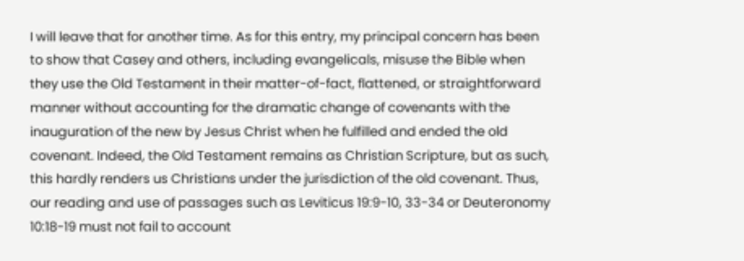I will leave that for another time. As for this entry, my principal concern has been to show that Casey and others, including evangelicals, misuse the Bible when they use the Old Testament in their matter-of-fact, flattened, or straightforward manner without accounting for the dramatic change of covenants with the inauguration of the new by Jesus Christ when he fulfilled and ended the old covenant. Indeed, the Old Testament remains as Christian Scripture, but as such, this hardly renders us Christians under the jurisdiction of the old covenant. Thus, our reading and use of passages such as Leviticus 19:9-10, 33-34 or Deuteronomy 10:18-19 must not fail to account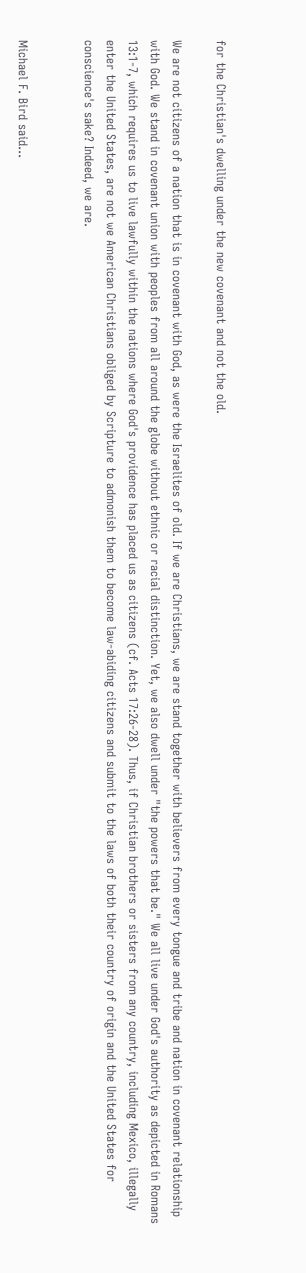for the Christian's dwelling under the new covenant and not the old.

We are not citizens of a nation that is in covenant with God, as were the Israelites of old. If we are Christians, we are stand together with believers from every tongue and tribe and nation in covenant relationship with God. We stand in covenant union with peoples from all around the globe without ethnic or racial distinction. Yet, we also dwell under "the powers that be." We all live under God's authority as depicted in Romans 13:1-7, which requires us to live lawfully within the nations where God's providence has placed us as citizens (cf. Acts 17:26-28). Thus, if Christian brothers or sisters from any country, including Mexico, illegally enter the United States, are not we American Christians obliged by Scripture to admonish them to become law-abiding citizens and submit to the laws of both their country of origin and the United States for conscience's sake? Indeed, we are.


Michael F. Bird said...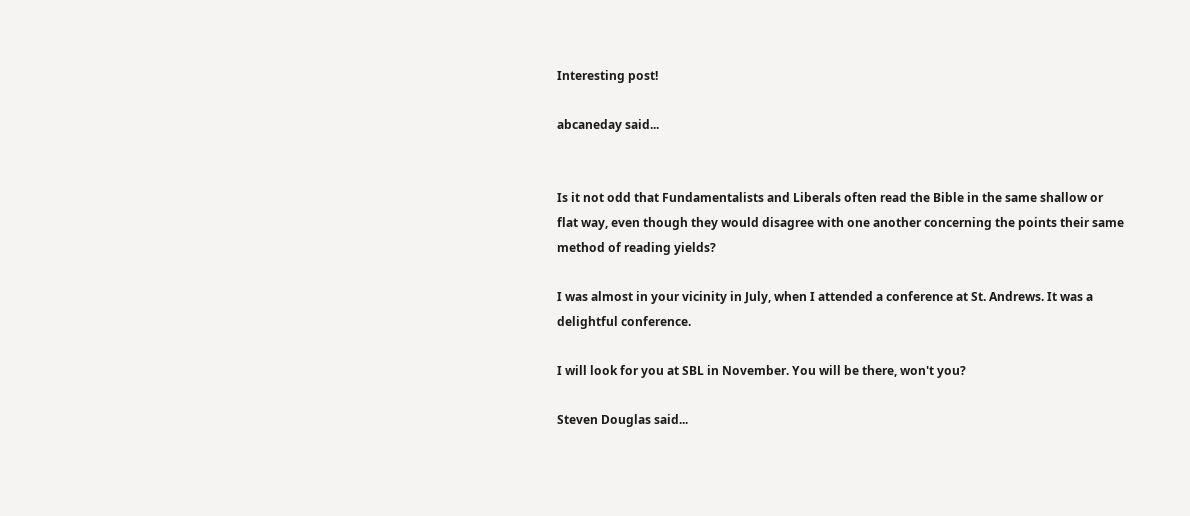Interesting post!

abcaneday said...


Is it not odd that Fundamentalists and Liberals often read the Bible in the same shallow or flat way, even though they would disagree with one another concerning the points their same method of reading yields?

I was almost in your vicinity in July, when I attended a conference at St. Andrews. It was a delightful conference.

I will look for you at SBL in November. You will be there, won't you?

Steven Douglas said...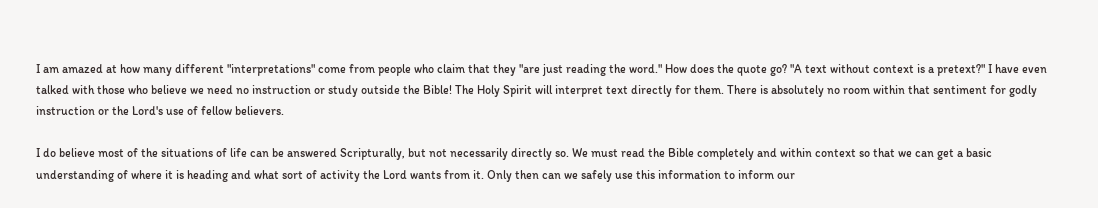I am amazed at how many different "interpretations" come from people who claim that they "are just reading the word." How does the quote go? "A text without context is a pretext?" I have even talked with those who believe we need no instruction or study outside the Bible! The Holy Spirit will interpret text directly for them. There is absolutely no room within that sentiment for godly instruction or the Lord's use of fellow believers.

I do believe most of the situations of life can be answered Scripturally, but not necessarily directly so. We must read the Bible completely and within context so that we can get a basic understanding of where it is heading and what sort of activity the Lord wants from it. Only then can we safely use this information to inform our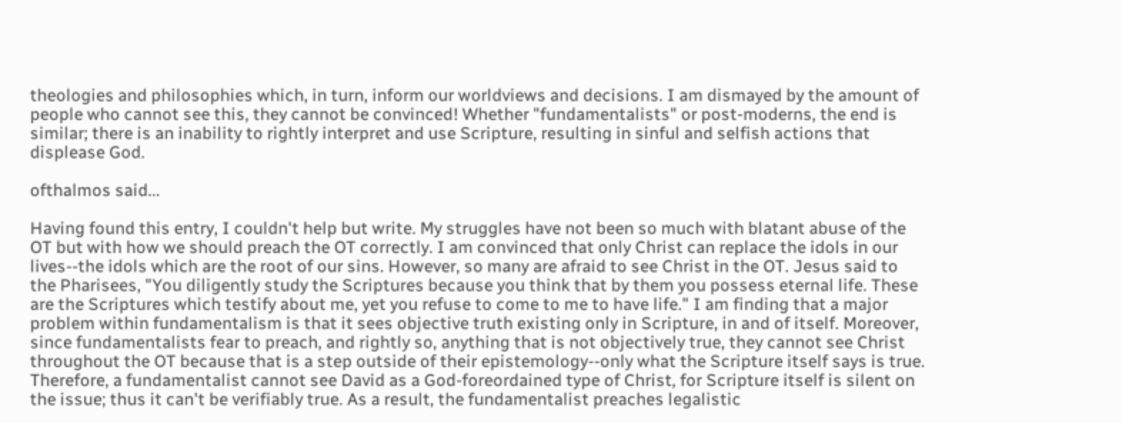theologies and philosophies which, in turn, inform our worldviews and decisions. I am dismayed by the amount of people who cannot see this, they cannot be convinced! Whether "fundamentalists" or post-moderns, the end is similar; there is an inability to rightly interpret and use Scripture, resulting in sinful and selfish actions that displease God.

ofthalmos said...

Having found this entry, I couldn't help but write. My struggles have not been so much with blatant abuse of the OT but with how we should preach the OT correctly. I am convinced that only Christ can replace the idols in our lives--the idols which are the root of our sins. However, so many are afraid to see Christ in the OT. Jesus said to the Pharisees, "You diligently study the Scriptures because you think that by them you possess eternal life. These are the Scriptures which testify about me, yet you refuse to come to me to have life." I am finding that a major problem within fundamentalism is that it sees objective truth existing only in Scripture, in and of itself. Moreover, since fundamentalists fear to preach, and rightly so, anything that is not objectively true, they cannot see Christ throughout the OT because that is a step outside of their epistemology--only what the Scripture itself says is true. Therefore, a fundamentalist cannot see David as a God-foreordained type of Christ, for Scripture itself is silent on the issue; thus it can't be verifiably true. As a result, the fundamentalist preaches legalistic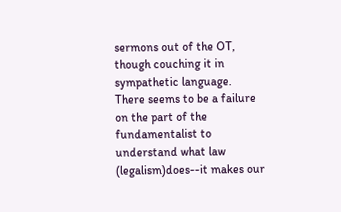sermons out of the OT, though couching it in sympathetic language. There seems to be a failure on the part of the fundamentalist to understand what law (legalism)does--it makes our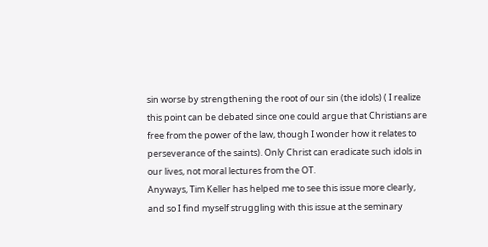sin worse by strengthening the root of our sin (the idols) ( I realize this point can be debated since one could argue that Christians are free from the power of the law, though I wonder how it relates to perseverance of the saints). Only Christ can eradicate such idols in our lives, not moral lectures from the OT.
Anyways, Tim Keller has helped me to see this issue more clearly, and so I find myself struggling with this issue at the seminary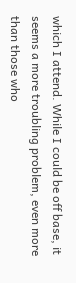which I attend. While I could be off base, it seems a more troubling problem, even more than those who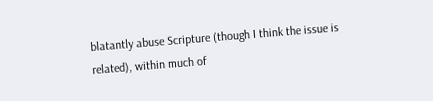blatantly abuse Scripture (though I think the issue is related), within much of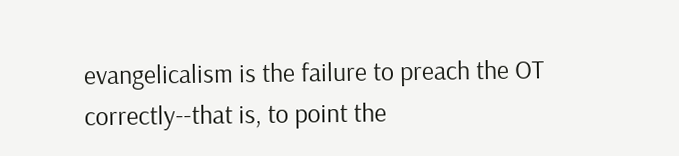evangelicalism is the failure to preach the OT correctly--that is, to point the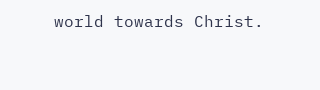world towards Christ.